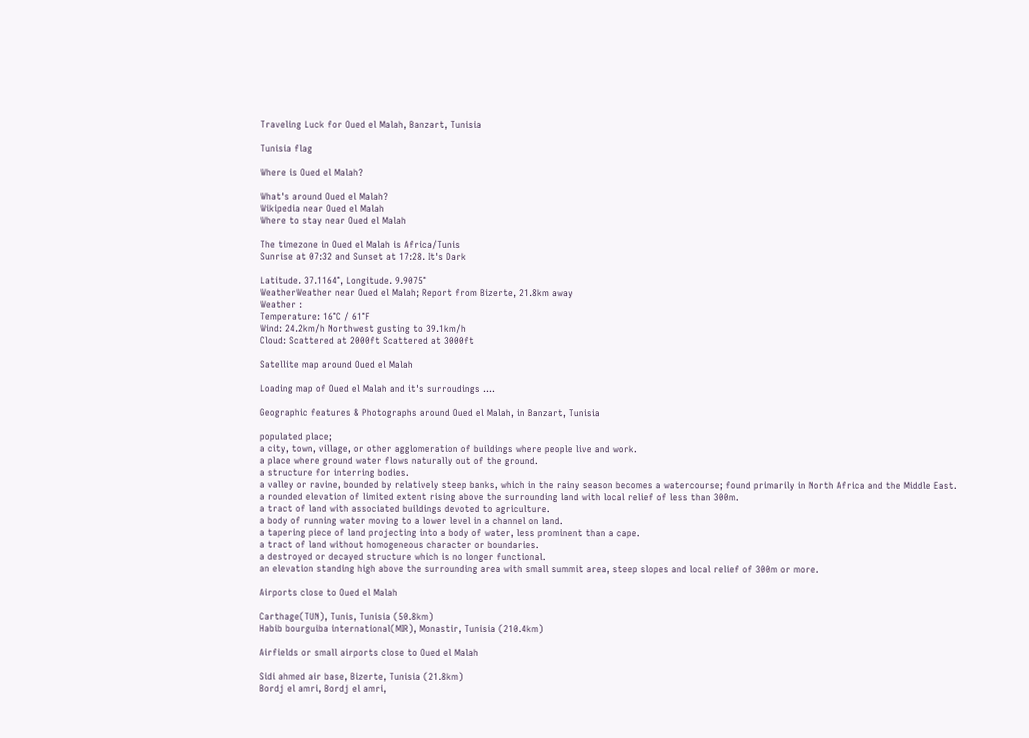Traveling Luck for Oued el Malah, Banzart, Tunisia

Tunisia flag

Where is Oued el Malah?

What's around Oued el Malah?
Wikipedia near Oued el Malah
Where to stay near Oued el Malah

The timezone in Oued el Malah is Africa/Tunis
Sunrise at 07:32 and Sunset at 17:28. It's Dark

Latitude. 37.1164°, Longitude. 9.9075°
WeatherWeather near Oued el Malah; Report from Bizerte, 21.8km away
Weather :
Temperature: 16°C / 61°F
Wind: 24.2km/h Northwest gusting to 39.1km/h
Cloud: Scattered at 2000ft Scattered at 3000ft

Satellite map around Oued el Malah

Loading map of Oued el Malah and it's surroudings ....

Geographic features & Photographs around Oued el Malah, in Banzart, Tunisia

populated place;
a city, town, village, or other agglomeration of buildings where people live and work.
a place where ground water flows naturally out of the ground.
a structure for interring bodies.
a valley or ravine, bounded by relatively steep banks, which in the rainy season becomes a watercourse; found primarily in North Africa and the Middle East.
a rounded elevation of limited extent rising above the surrounding land with local relief of less than 300m.
a tract of land with associated buildings devoted to agriculture.
a body of running water moving to a lower level in a channel on land.
a tapering piece of land projecting into a body of water, less prominent than a cape.
a tract of land without homogeneous character or boundaries.
a destroyed or decayed structure which is no longer functional.
an elevation standing high above the surrounding area with small summit area, steep slopes and local relief of 300m or more.

Airports close to Oued el Malah

Carthage(TUN), Tunis, Tunisia (50.8km)
Habib bourguiba international(MIR), Monastir, Tunisia (210.4km)

Airfields or small airports close to Oued el Malah

Sidi ahmed air base, Bizerte, Tunisia (21.8km)
Bordj el amri, Bordj el amri,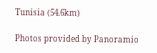Tunisia (54.6km)

Photos provided by Panoramio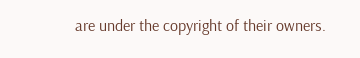are under the copyright of their owners.